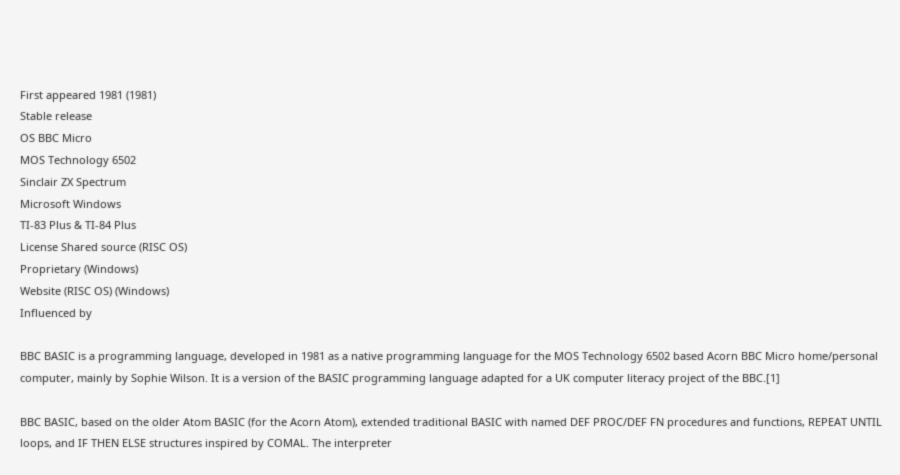First appeared 1981 (1981)
Stable release
OS BBC Micro
MOS Technology 6502
Sinclair ZX Spectrum
Microsoft Windows
TI-83 Plus & TI-84 Plus
License Shared source (RISC OS)
Proprietary (Windows)
Website (RISC OS) (Windows)
Influenced by

BBC BASIC is a programming language, developed in 1981 as a native programming language for the MOS Technology 6502 based Acorn BBC Micro home/personal computer, mainly by Sophie Wilson. It is a version of the BASIC programming language adapted for a UK computer literacy project of the BBC.[1]

BBC BASIC, based on the older Atom BASIC (for the Acorn Atom), extended traditional BASIC with named DEF PROC/DEF FN procedures and functions, REPEAT UNTIL loops, and IF THEN ELSE structures inspired by COMAL. The interpreter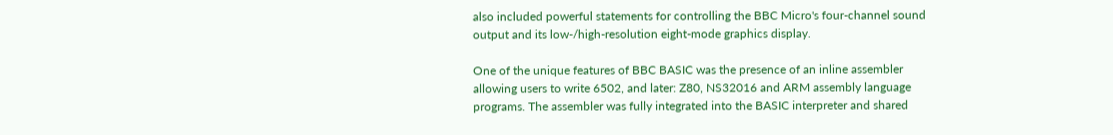also included powerful statements for controlling the BBC Micro's four-channel sound output and its low-/high-resolution eight-mode graphics display.

One of the unique features of BBC BASIC was the presence of an inline assembler allowing users to write 6502, and later: Z80, NS32016 and ARM assembly language programs. The assembler was fully integrated into the BASIC interpreter and shared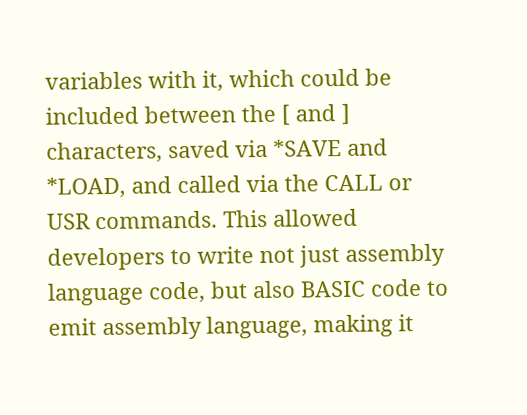variables with it, which could be included between the [ and ] characters, saved via *SAVE and *LOAD, and called via the CALL or USR commands. This allowed developers to write not just assembly language code, but also BASIC code to emit assembly language, making it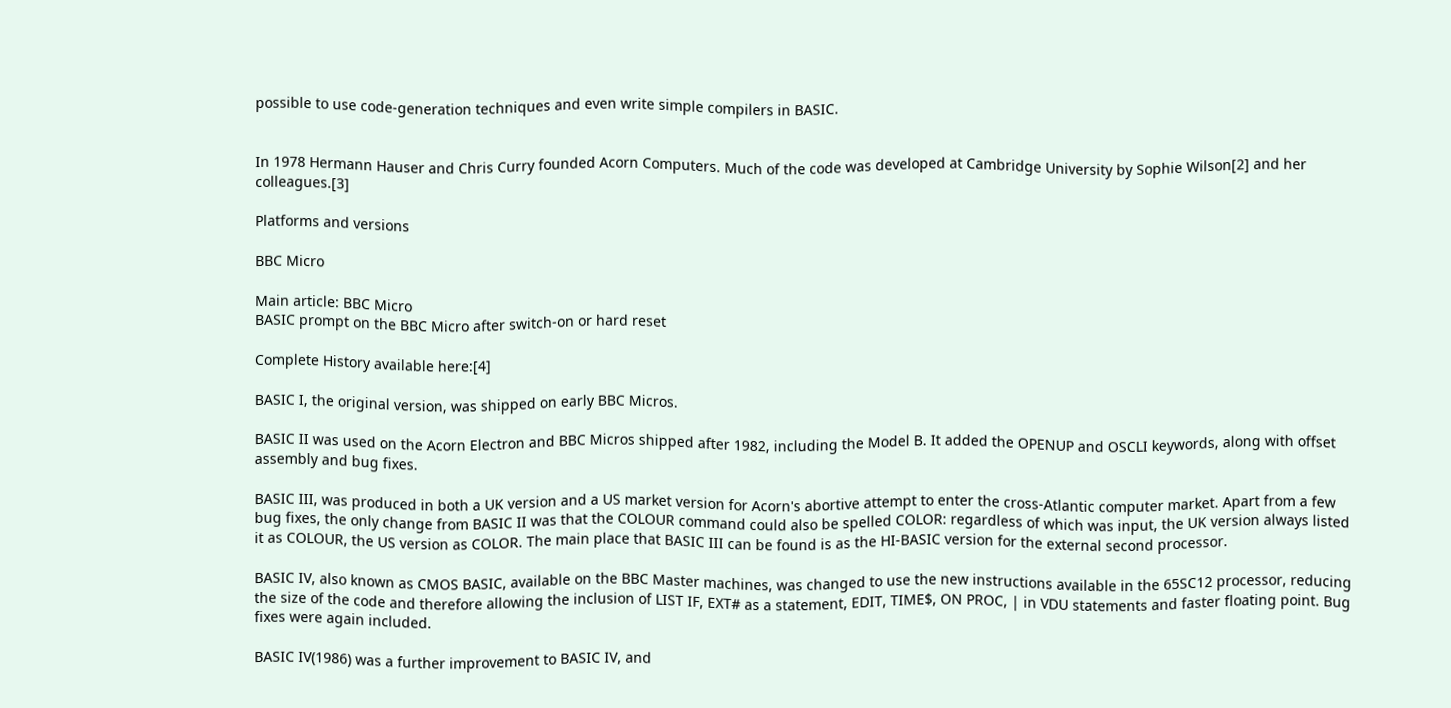possible to use code-generation techniques and even write simple compilers in BASIC.


In 1978 Hermann Hauser and Chris Curry founded Acorn Computers. Much of the code was developed at Cambridge University by Sophie Wilson[2] and her colleagues.[3]

Platforms and versions

BBC Micro

Main article: BBC Micro
BASIC prompt on the BBC Micro after switch-on or hard reset

Complete History available here:[4]

BASIC I, the original version, was shipped on early BBC Micros.

BASIC II was used on the Acorn Electron and BBC Micros shipped after 1982, including the Model B. It added the OPENUP and OSCLI keywords, along with offset assembly and bug fixes.

BASIC III, was produced in both a UK version and a US market version for Acorn's abortive attempt to enter the cross-Atlantic computer market. Apart from a few bug fixes, the only change from BASIC II was that the COLOUR command could also be spelled COLOR: regardless of which was input, the UK version always listed it as COLOUR, the US version as COLOR. The main place that BASIC III can be found is as the HI-BASIC version for the external second processor.

BASIC IV, also known as CMOS BASIC, available on the BBC Master machines, was changed to use the new instructions available in the 65SC12 processor, reducing the size of the code and therefore allowing the inclusion of LIST IF, EXT# as a statement, EDIT, TIME$, ON PROC, | in VDU statements and faster floating point. Bug fixes were again included.

BASIC IV(1986) was a further improvement to BASIC IV, and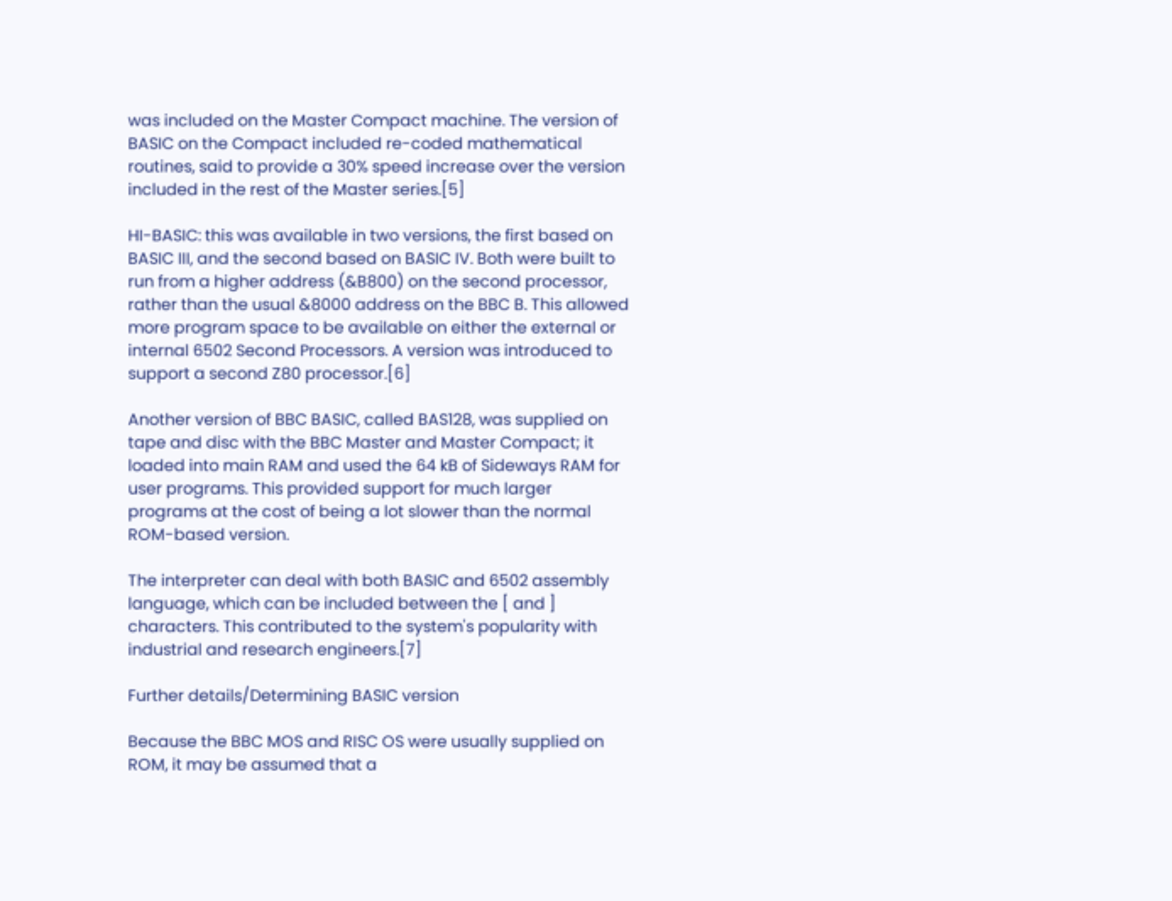was included on the Master Compact machine. The version of BASIC on the Compact included re-coded mathematical routines, said to provide a 30% speed increase over the version included in the rest of the Master series.[5]

HI-BASIC: this was available in two versions, the first based on BASIC III, and the second based on BASIC IV. Both were built to run from a higher address (&B800) on the second processor, rather than the usual &8000 address on the BBC B. This allowed more program space to be available on either the external or internal 6502 Second Processors. A version was introduced to support a second Z80 processor.[6]

Another version of BBC BASIC, called BAS128, was supplied on tape and disc with the BBC Master and Master Compact; it loaded into main RAM and used the 64 kB of Sideways RAM for user programs. This provided support for much larger programs at the cost of being a lot slower than the normal ROM-based version.

The interpreter can deal with both BASIC and 6502 assembly language, which can be included between the [ and ] characters. This contributed to the system's popularity with industrial and research engineers.[7]

Further details/Determining BASIC version

Because the BBC MOS and RISC OS were usually supplied on ROM, it may be assumed that a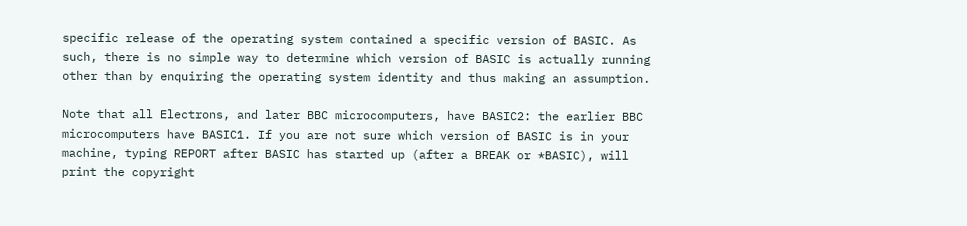specific release of the operating system contained a specific version of BASIC. As such, there is no simple way to determine which version of BASIC is actually running other than by enquiring the operating system identity and thus making an assumption.

Note that all Electrons, and later BBC microcomputers, have BASIC2: the earlier BBC microcomputers have BASIC1. If you are not sure which version of BASIC is in your machine, typing REPORT after BASIC has started up (after a BREAK or *BASIC), will print the copyright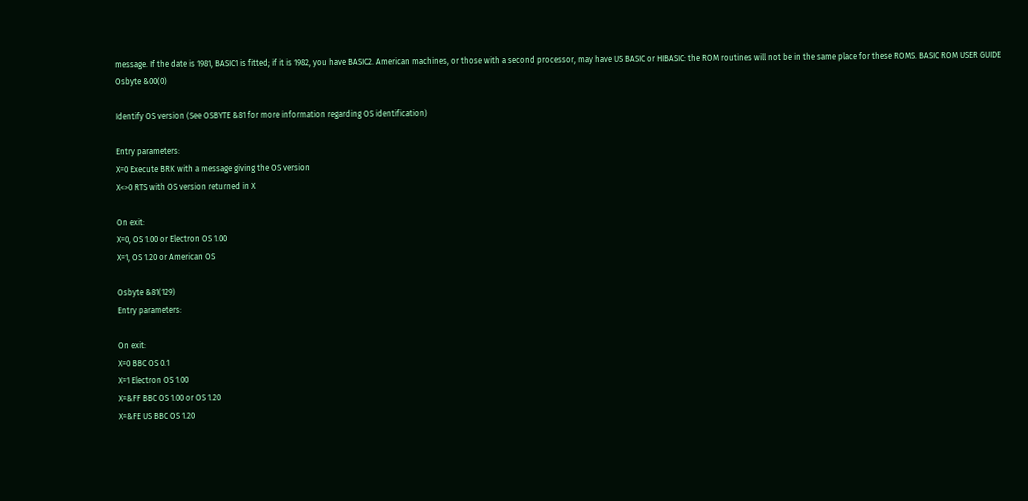message. If the date is 1981, BASIC1 is fitted; if it is 1982, you have BASIC2. American machines, or those with a second processor, may have US BASIC or HIBASIC: the ROM routines will not be in the same place for these ROMS. BASIC ROM USER GUIDE
Osbyte &00(0)

Identify OS version (See OSBYTE &81 for more information regarding OS identification)

Entry parameters:
X=0 Execute BRK with a message giving the OS version
X<>0 RTS with OS version returned in X

On exit:
X=0, OS 1.00 or Electron OS 1.00
X=1, OS 1.20 or American OS

Osbyte &81(129)
Entry parameters:

On exit:
X=0 BBC OS 0.1
X=1 Electron OS 1.00
X=&FF BBC OS 1.00 or OS 1.20
X=&FE US BBC OS 1.20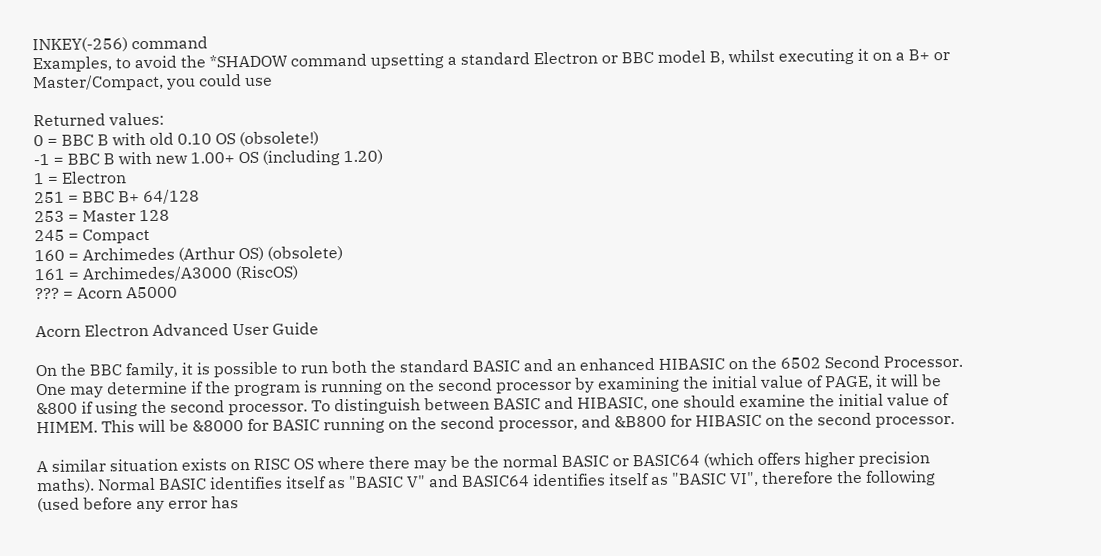INKEY(-256) command
Examples, to avoid the *SHADOW command upsetting a standard Electron or BBC model B, whilst executing it on a B+ or Master/Compact, you could use

Returned values:
0 = BBC B with old 0.10 OS (obsolete!)
-1 = BBC B with new 1.00+ OS (including 1.20)
1 = Electron
251 = BBC B+ 64/128
253 = Master 128
245 = Compact
160 = Archimedes (Arthur OS) (obsolete)
161 = Archimedes/A3000 (RiscOS)
??? = Acorn A5000

Acorn Electron Advanced User Guide

On the BBC family, it is possible to run both the standard BASIC and an enhanced HIBASIC on the 6502 Second Processor. One may determine if the program is running on the second processor by examining the initial value of PAGE, it will be &800 if using the second processor. To distinguish between BASIC and HIBASIC, one should examine the initial value of HIMEM. This will be &8000 for BASIC running on the second processor, and &B800 for HIBASIC on the second processor.

A similar situation exists on RISC OS where there may be the normal BASIC or BASIC64 (which offers higher precision maths). Normal BASIC identifies itself as "BASIC V" and BASIC64 identifies itself as "BASIC VI", therefore the following (used before any error has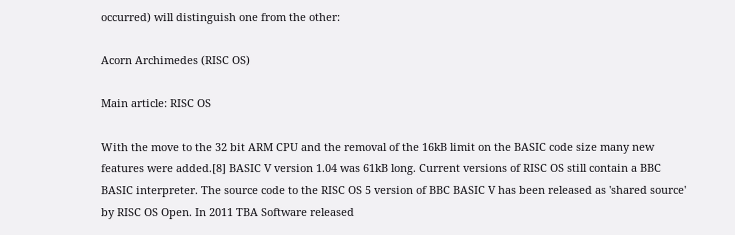occurred) will distinguish one from the other:

Acorn Archimedes (RISC OS)

Main article: RISC OS

With the move to the 32 bit ARM CPU and the removal of the 16kB limit on the BASIC code size many new features were added.[8] BASIC V version 1.04 was 61kB long. Current versions of RISC OS still contain a BBC BASIC interpreter. The source code to the RISC OS 5 version of BBC BASIC V has been released as 'shared source' by RISC OS Open. In 2011 TBA Software released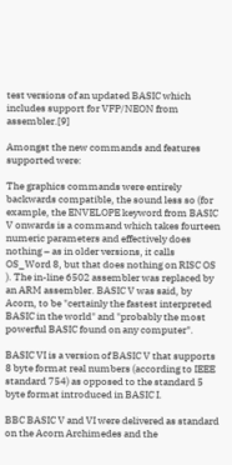test versions of an updated BASIC which includes support for VFP/NEON from assembler.[9]

Amongst the new commands and features supported were:

The graphics commands were entirely backwards compatible, the sound less so (for example, the ENVELOPE keyword from BASIC V onwards is a command which takes fourteen numeric parameters and effectively does nothing – as in older versions, it calls OS_Word 8, but that does nothing on RISC OS ). The in-line 6502 assembler was replaced by an ARM assembler. BASIC V was said, by Acorn, to be "certainly the fastest interpreted BASIC in the world" and "probably the most powerful BASIC found on any computer".

BASIC VI is a version of BASIC V that supports 8 byte format real numbers (according to IEEE standard 754) as opposed to the standard 5 byte format introduced in BASIC I.

BBC BASIC V and VI were delivered as standard on the Acorn Archimedes and the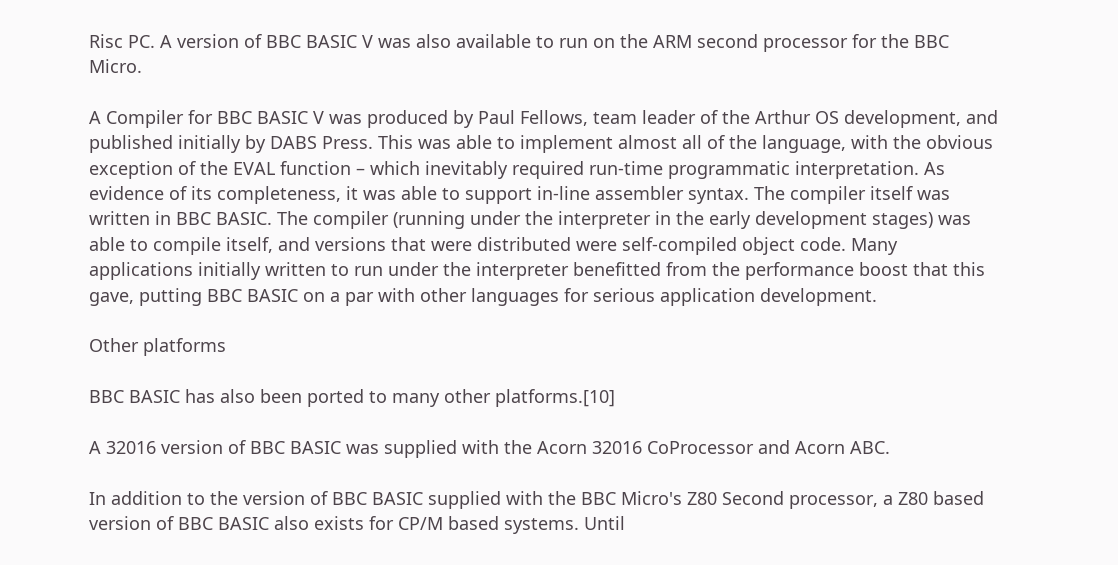Risc PC. A version of BBC BASIC V was also available to run on the ARM second processor for the BBC Micro.

A Compiler for BBC BASIC V was produced by Paul Fellows, team leader of the Arthur OS development, and published initially by DABS Press. This was able to implement almost all of the language, with the obvious exception of the EVAL function – which inevitably required run-time programmatic interpretation. As evidence of its completeness, it was able to support in-line assembler syntax. The compiler itself was written in BBC BASIC. The compiler (running under the interpreter in the early development stages) was able to compile itself, and versions that were distributed were self-compiled object code. Many applications initially written to run under the interpreter benefitted from the performance boost that this gave, putting BBC BASIC on a par with other languages for serious application development.

Other platforms

BBC BASIC has also been ported to many other platforms.[10]

A 32016 version of BBC BASIC was supplied with the Acorn 32016 CoProcessor and Acorn ABC.

In addition to the version of BBC BASIC supplied with the BBC Micro's Z80 Second processor, a Z80 based version of BBC BASIC also exists for CP/M based systems. Until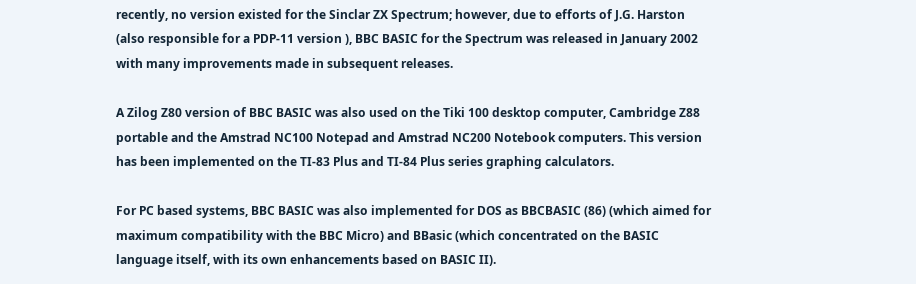recently, no version existed for the Sinclar ZX Spectrum; however, due to efforts of J.G. Harston (also responsible for a PDP-11 version ), BBC BASIC for the Spectrum was released in January 2002 with many improvements made in subsequent releases.

A Zilog Z80 version of BBC BASIC was also used on the Tiki 100 desktop computer, Cambridge Z88 portable and the Amstrad NC100 Notepad and Amstrad NC200 Notebook computers. This version has been implemented on the TI-83 Plus and TI-84 Plus series graphing calculators.

For PC based systems, BBC BASIC was also implemented for DOS as BBCBASIC (86) (which aimed for maximum compatibility with the BBC Micro) and BBasic (which concentrated on the BASIC language itself, with its own enhancements based on BASIC II).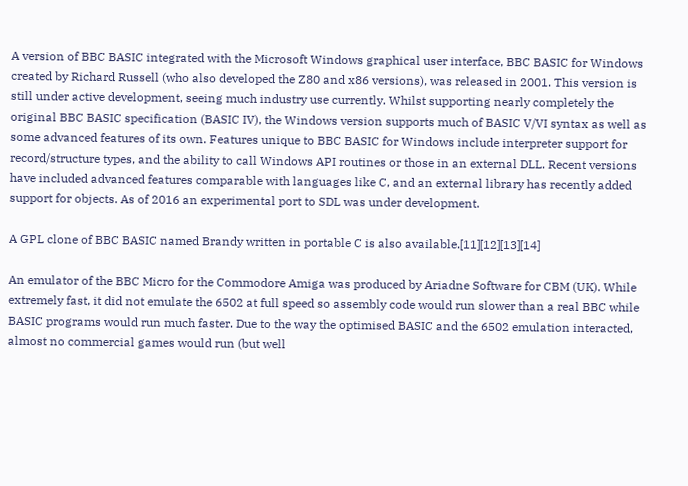A version of BBC BASIC integrated with the Microsoft Windows graphical user interface, BBC BASIC for Windows created by Richard Russell (who also developed the Z80 and x86 versions), was released in 2001. This version is still under active development, seeing much industry use currently. Whilst supporting nearly completely the original BBC BASIC specification (BASIC IV), the Windows version supports much of BASIC V/VI syntax as well as some advanced features of its own. Features unique to BBC BASIC for Windows include interpreter support for record/structure types, and the ability to call Windows API routines or those in an external DLL. Recent versions have included advanced features comparable with languages like C, and an external library has recently added support for objects. As of 2016 an experimental port to SDL was under development.

A GPL clone of BBC BASIC named Brandy written in portable C is also available.[11][12][13][14]

An emulator of the BBC Micro for the Commodore Amiga was produced by Ariadne Software for CBM (UK). While extremely fast, it did not emulate the 6502 at full speed so assembly code would run slower than a real BBC while BASIC programs would run much faster. Due to the way the optimised BASIC and the 6502 emulation interacted, almost no commercial games would run (but well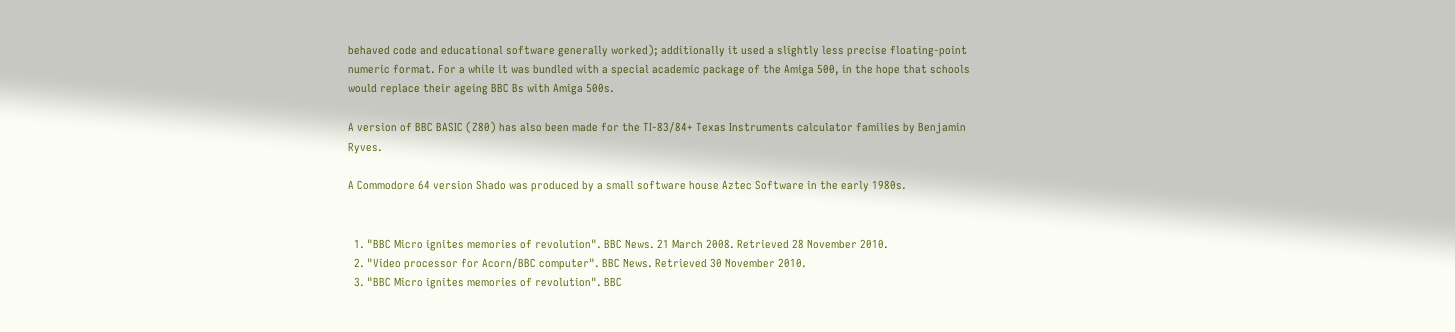behaved code and educational software generally worked); additionally it used a slightly less precise floating-point numeric format. For a while it was bundled with a special academic package of the Amiga 500, in the hope that schools would replace their ageing BBC Bs with Amiga 500s.

A version of BBC BASIC (Z80) has also been made for the TI-83/84+ Texas Instruments calculator families by Benjamin Ryves.

A Commodore 64 version Shado was produced by a small software house Aztec Software in the early 1980s.


  1. "BBC Micro ignites memories of revolution". BBC News. 21 March 2008. Retrieved 28 November 2010.
  2. "Video processor for Acorn/BBC computer". BBC News. Retrieved 30 November 2010.
  3. "BBC Micro ignites memories of revolution". BBC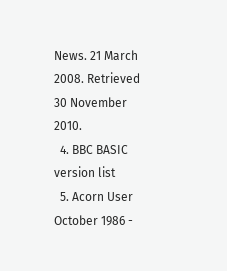News. 21 March 2008. Retrieved 30 November 2010.
  4. BBC BASIC version list
  5. Acorn User October 1986 -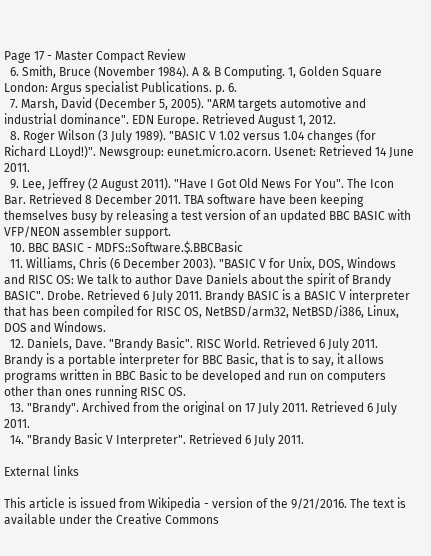Page 17 - Master Compact Review
  6. Smith, Bruce (November 1984). A & B Computing. 1, Golden Square London: Argus specialist Publications. p. 6.
  7. Marsh, David (December 5, 2005). "ARM targets automotive and industrial dominance". EDN Europe. Retrieved August 1, 2012.
  8. Roger Wilson (3 July 1989). "BASIC V 1.02 versus 1.04 changes (for Richard LLoyd!)". Newsgroup: eunet.micro.acorn. Usenet: Retrieved 14 June 2011.
  9. Lee, Jeffrey (2 August 2011). "Have I Got Old News For You". The Icon Bar. Retrieved 8 December 2011. TBA software have been keeping themselves busy by releasing a test version of an updated BBC BASIC with VFP/NEON assembler support.
  10. BBC BASIC - MDFS::Software.$.BBCBasic
  11. Williams, Chris (6 December 2003). "BASIC V for Unix, DOS, Windows and RISC OS: We talk to author Dave Daniels about the spirit of Brandy BASIC". Drobe. Retrieved 6 July 2011. Brandy BASIC is a BASIC V interpreter that has been compiled for RISC OS, NetBSD/arm32, NetBSD/i386, Linux, DOS and Windows.
  12. Daniels, Dave. "Brandy Basic". RISC World. Retrieved 6 July 2011. Brandy is a portable interpreter for BBC Basic, that is to say, it allows programs written in BBC Basic to be developed and run on computers other than ones running RISC OS.
  13. "Brandy". Archived from the original on 17 July 2011. Retrieved 6 July 2011.
  14. "Brandy Basic V Interpreter". Retrieved 6 July 2011.

External links

This article is issued from Wikipedia - version of the 9/21/2016. The text is available under the Creative Commons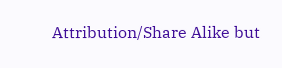Attribution/Share Alike but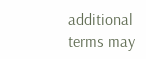additional terms may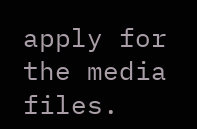apply for the media files.